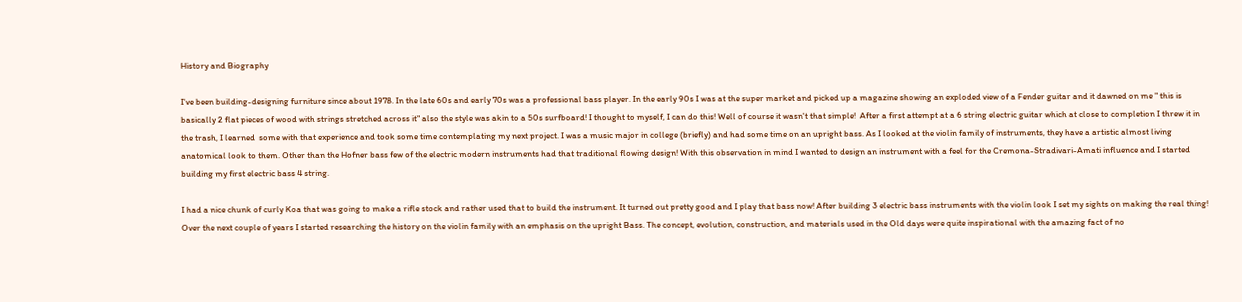History and Biography

I've been building-designing furniture since about 1978. In the late 60s and early 70s was a professional bass player. In the early 90s I was at the super market and picked up a magazine showing an exploded view of a Fender guitar and it dawned on me " this is basically 2 flat pieces of wood with strings stretched across it" also the style was akin to a 50s surfboard! I thought to myself, I can do this! Well of course it wasn't that simple!  After a first attempt at a 6 string electric guitar which at close to completion I threw it in the trash, I learned  some with that experience and took some time contemplating my next project. I was a music major in college (briefly) and had some time on an upright bass. As I looked at the violin family of instruments, they have a artistic almost living anatomical look to them. Other than the Hofner bass few of the electric modern instruments had that traditional flowing design! With this observation in mind I wanted to design an instrument with a feel for the Cremona-Stradivari-Amati influence and I started building my first electric bass 4 string.

I had a nice chunk of curly Koa that was going to make a rifle stock and rather used that to build the instrument. It turned out pretty good and I play that bass now! After building 3 electric bass instruments with the violin look I set my sights on making the real thing! Over the next couple of years I started researching the history on the violin family with an emphasis on the upright Bass. The concept, evolution, construction, and materials used in the Old days were quite inspirational with the amazing fact of no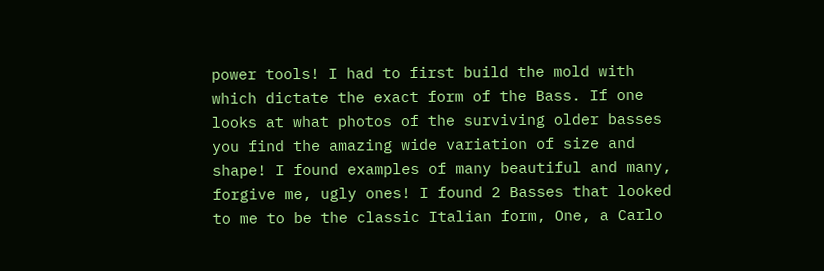power tools! I had to first build the mold with which dictate the exact form of the Bass. If one looks at what photos of the surviving older basses you find the amazing wide variation of size and shape! I found examples of many beautiful and many, forgive me, ugly ones! I found 2 Basses that looked to me to be the classic Italian form, One, a Carlo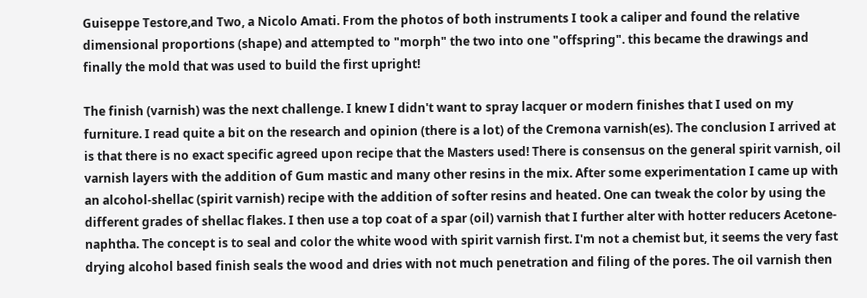Guiseppe Testore,and Two, a Nicolo Amati. From the photos of both instruments I took a caliper and found the relative dimensional proportions (shape) and attempted to "morph" the two into one "offspring". this became the drawings and finally the mold that was used to build the first upright!

The finish (varnish) was the next challenge. I knew I didn't want to spray lacquer or modern finishes that I used on my furniture. I read quite a bit on the research and opinion (there is a lot) of the Cremona varnish(es). The conclusion I arrived at is that there is no exact specific agreed upon recipe that the Masters used! There is consensus on the general spirit varnish, oil varnish layers with the addition of Gum mastic and many other resins in the mix. After some experimentation I came up with an alcohol-shellac (spirit varnish) recipe with the addition of softer resins and heated. One can tweak the color by using the different grades of shellac flakes. I then use a top coat of a spar (oil) varnish that I further alter with hotter reducers Acetone-naphtha. The concept is to seal and color the white wood with spirit varnish first. I'm not a chemist but, it seems the very fast drying alcohol based finish seals the wood and dries with not much penetration and filing of the pores. The oil varnish then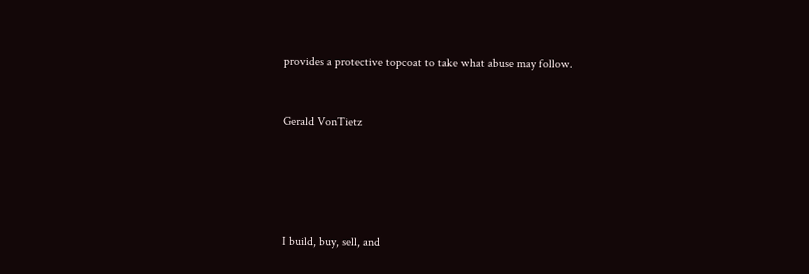provides a protective topcoat to take what abuse may follow.


Gerald VonTietz





I build, buy, sell, and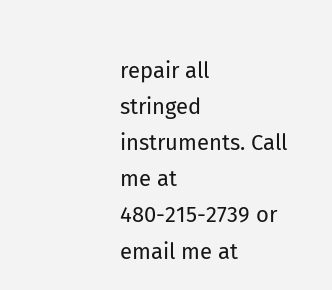repair all stringed instruments. Call me at 480-215-2739 or email me at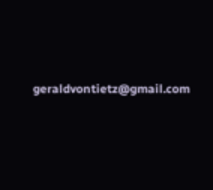geraldvontietz@gmail.com